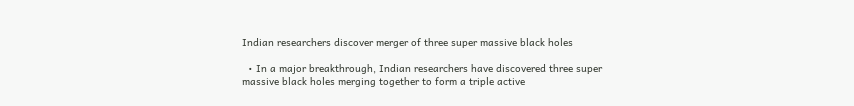Indian researchers discover merger of three super massive black holes

  • In a major breakthrough, Indian researchers have discovered three super massive black holes merging together to form a triple active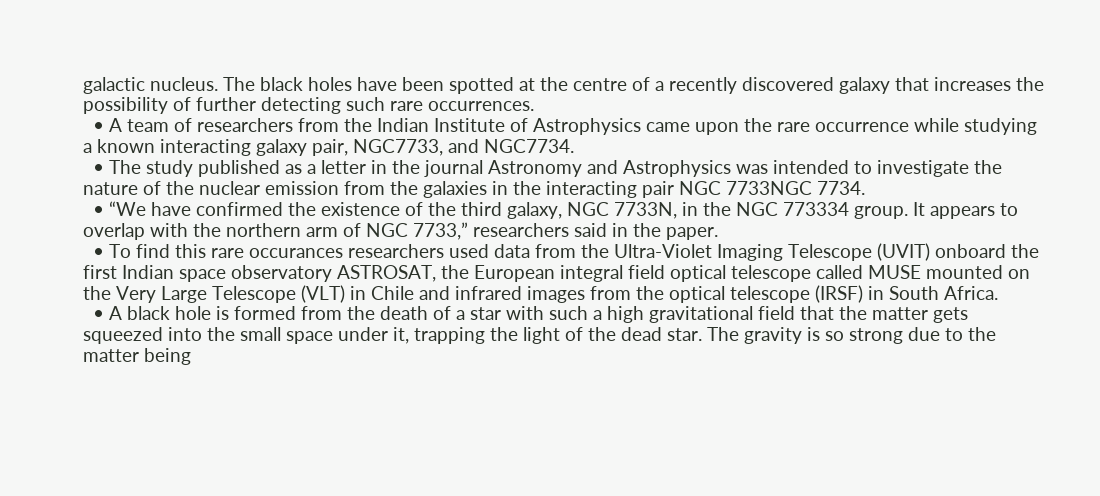galactic nucleus. The black holes have been spotted at the centre of a recently discovered galaxy that increases the possibility of further detecting such rare occurrences.
  • A team of researchers from the Indian Institute of Astrophysics came upon the rare occurrence while studying a known interacting galaxy pair, NGC7733, and NGC7734.
  • The study published as a letter in the journal Astronomy and Astrophysics was intended to investigate the nature of the nuclear emission from the galaxies in the interacting pair NGC 7733NGC 7734.
  • “We have confirmed the existence of the third galaxy, NGC 7733N, in the NGC 773334 group. It appears to overlap with the northern arm of NGC 7733,” researchers said in the paper.
  • To find this rare occurances researchers used data from the Ultra-Violet Imaging Telescope (UVIT) onboard the first Indian space observatory ASTROSAT, the European integral field optical telescope called MUSE mounted on the Very Large Telescope (VLT) in Chile and infrared images from the optical telescope (IRSF) in South Africa.
  • A black hole is formed from the death of a star with such a high gravitational field that the matter gets squeezed into the small space under it, trapping the light of the dead star. The gravity is so strong due to the matter being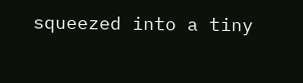squeezed into a tiny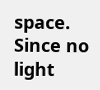space. Since no light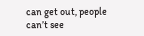can get out, people can’t see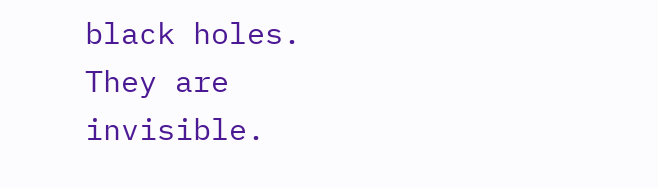black holes. They are invisible.